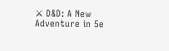⚔ D&D: A New Adventure in 5e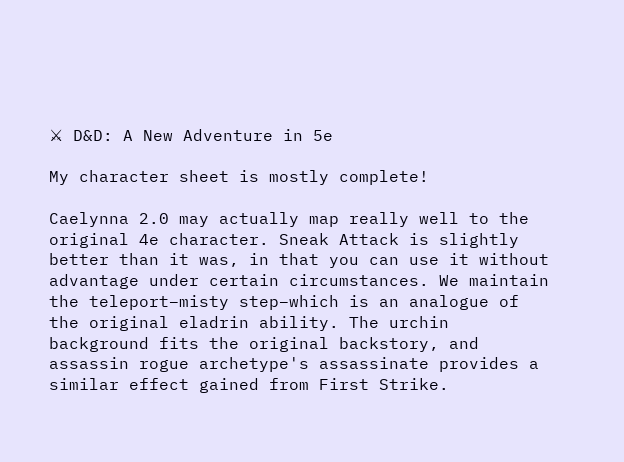⚔ D&D: A New Adventure in 5e

My character sheet is mostly complete!

Caelynna 2.0 may actually map really well to the original 4e character. Sneak Attack is slightly better than it was, in that you can use it without advantage under certain circumstances. We maintain the teleport–misty step–which is an analogue of the original eladrin ability. The urchin background fits the original backstory, and assassin rogue archetype's assassinate provides a similar effect gained from First Strike.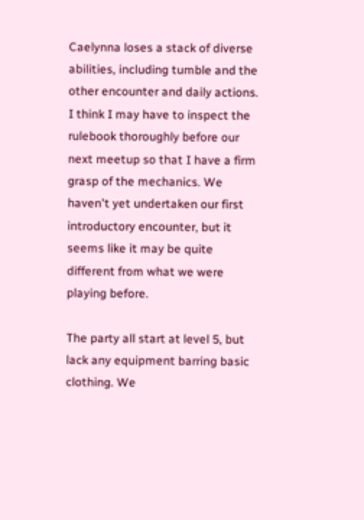Caelynna loses a stack of diverse abilities, including tumble and the other encounter and daily actions. I think I may have to inspect the rulebook thoroughly before our next meetup so that I have a firm grasp of the mechanics. We haven't yet undertaken our first introductory encounter, but it seems like it may be quite different from what we were playing before.

The party all start at level 5, but lack any equipment barring basic clothing. We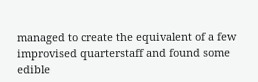managed to create the equivalent of a few improvised quarterstaff and found some edible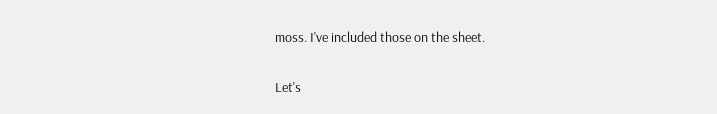moss. I've included those on the sheet.

Let's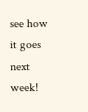see how it goes next week!